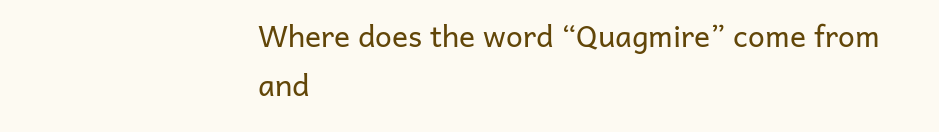Where does the word “Quagmire” come from and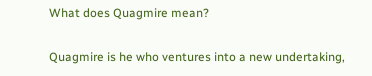What does Quagmire mean?

Quagmire is he who ventures into a new undertaking,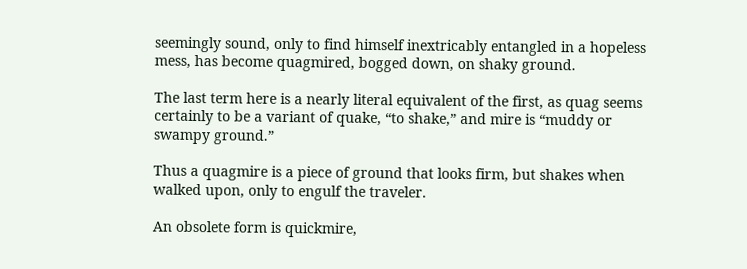seemingly sound, only to find himself inextricably entangled in a hopeless mess, has become quagmired, bogged down, on shaky ground.

The last term here is a nearly literal equivalent of the first, as quag seems certainly to be a variant of quake, “to shake,” and mire is “muddy or swampy ground.”

Thus a quagmire is a piece of ground that looks firm, but shakes when walked upon, only to engulf the traveler.

An obsolete form is quickmire,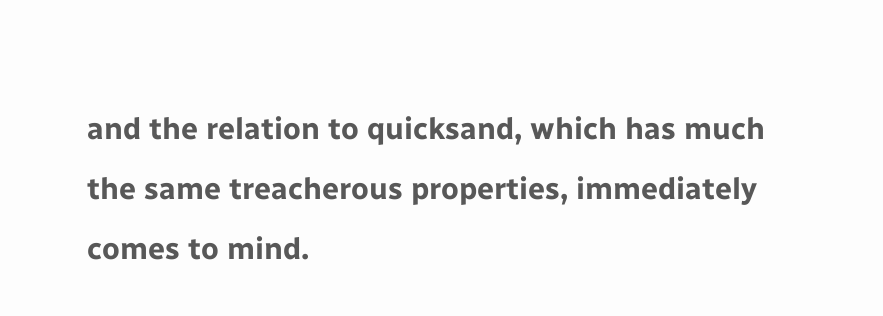and the relation to quicksand, which has much the same treacherous properties, immediately comes to mind.